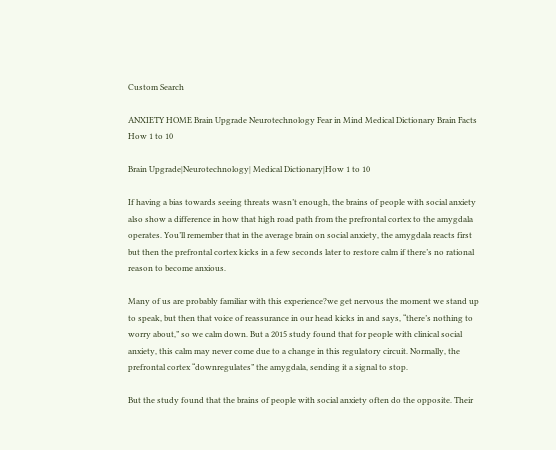Custom Search

ANXIETY HOME Brain Upgrade Neurotechnology Fear in Mind Medical Dictionary Brain Facts How 1 to 10

Brain Upgrade|Neurotechnology| Medical Dictionary|How 1 to 10

If having a bias towards seeing threats wasn’t enough, the brains of people with social anxiety also show a difference in how that high road path from the prefrontal cortex to the amygdala operates. You’ll remember that in the average brain on social anxiety, the amygdala reacts first but then the prefrontal cortex kicks in a few seconds later to restore calm if there’s no rational reason to become anxious.

Many of us are probably familiar with this experience?we get nervous the moment we stand up to speak, but then that voice of reassurance in our head kicks in and says, “there’s nothing to worry about,” so we calm down. But a 2015 study found that for people with clinical social anxiety, this calm may never come due to a change in this regulatory circuit. Normally, the prefrontal cortex “downregulates” the amygdala, sending it a signal to stop.

But the study found that the brains of people with social anxiety often do the opposite. Their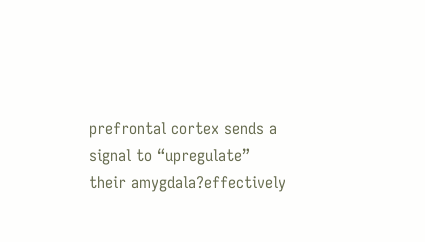prefrontal cortex sends a signal to “upregulate” their amygdala?effectively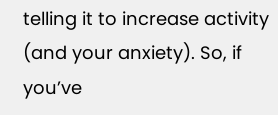telling it to increase activity (and your anxiety). So, if you’ve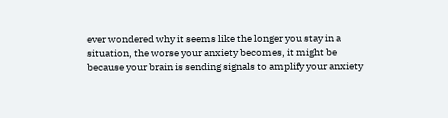ever wondered why it seems like the longer you stay in a situation, the worse your anxiety becomes, it might be because your brain is sending signals to amplify your anxiety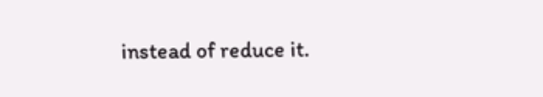instead of reduce it.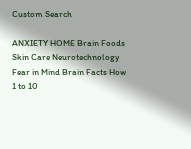Custom Search

ANXIETY HOME Brain Foods Skin Care Neurotechnology Fear in Mind Brain Facts How 1 to 10